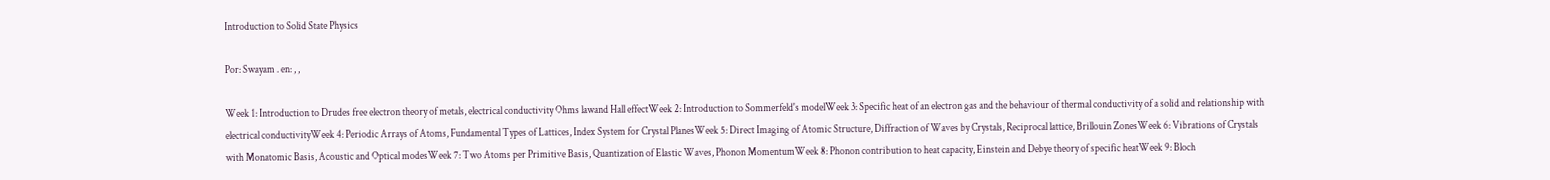Introduction to Solid State Physics

Por: Swayam . en: , ,

Week 1: Introduction to Drudes free electron theory of metals, electrical conductivity Ohms lawand Hall effectWeek 2: Introduction to Sommerfeld's modelWeek 3: Specific heat of an electron gas and the behaviour of thermal conductivity of a solid and relationship with electrical conductivityWeek 4: Periodic Arrays of Atoms, Fundamental Types of Lattices, Index System for Crystal PlanesWeek 5: Direct Imaging of Atomic Structure, Diffraction of Waves by Crystals, Reciprocal lattice, Brillouin ZonesWeek 6: Vibrations of Crystals with Monatomic Basis, Acoustic and Optical modesWeek 7: Two Atoms per Primitive Basis, Quantization of Elastic Waves, Phonon MomentumWeek 8: Phonon contribution to heat capacity, Einstein and Debye theory of specific heatWeek 9: Bloch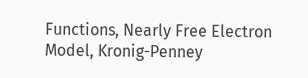Functions, Nearly Free Electron Model, Kronig-Penney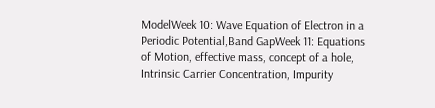ModelWeek 10: Wave Equation of Electron in a Periodic Potential,Band GapWeek 11: Equations of Motion, effective mass, concept of a hole, Intrinsic Carrier Concentration, Impurity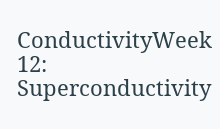ConductivityWeek 12: Superconductivity